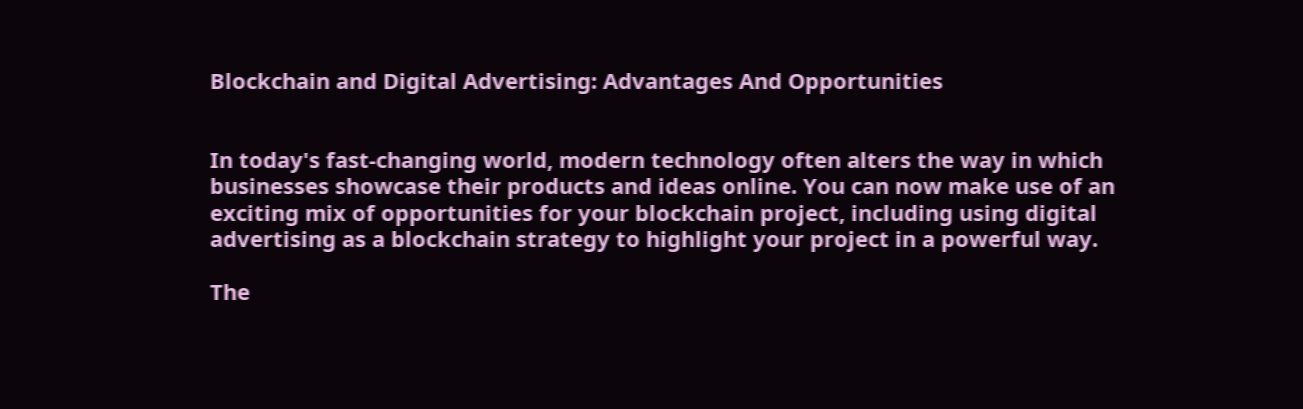Blockchain and Digital Advertising: Advantages And Opportunities


In today's fast-changing world, modern technology often alters the way in which businesses showcase their products and ideas online. You can now make use of an exciting mix of opportunities for your blockchain project, including using digital advertising as a blockchain strategy to highlight your project in a powerful way.

The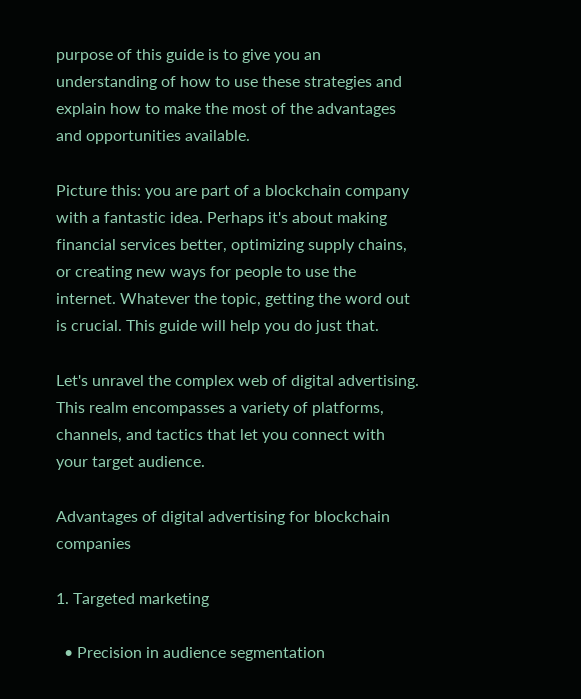purpose of this guide is to give you an understanding of how to use these strategies and explain how to make the most of the advantages and opportunities available.

Picture this: you are part of a blockchain company with a fantastic idea. Perhaps it's about making financial services better, optimizing supply chains, or creating new ways for people to use the internet. Whatever the topic, getting the word out is crucial. This guide will help you do just that.

Let's unravel the complex web of digital advertising. This realm encompasses a variety of platforms, channels, and tactics that let you connect with your target audience.

Advantages of digital advertising for blockchain companies

1. Targeted marketing

  • Precision in audience segmentation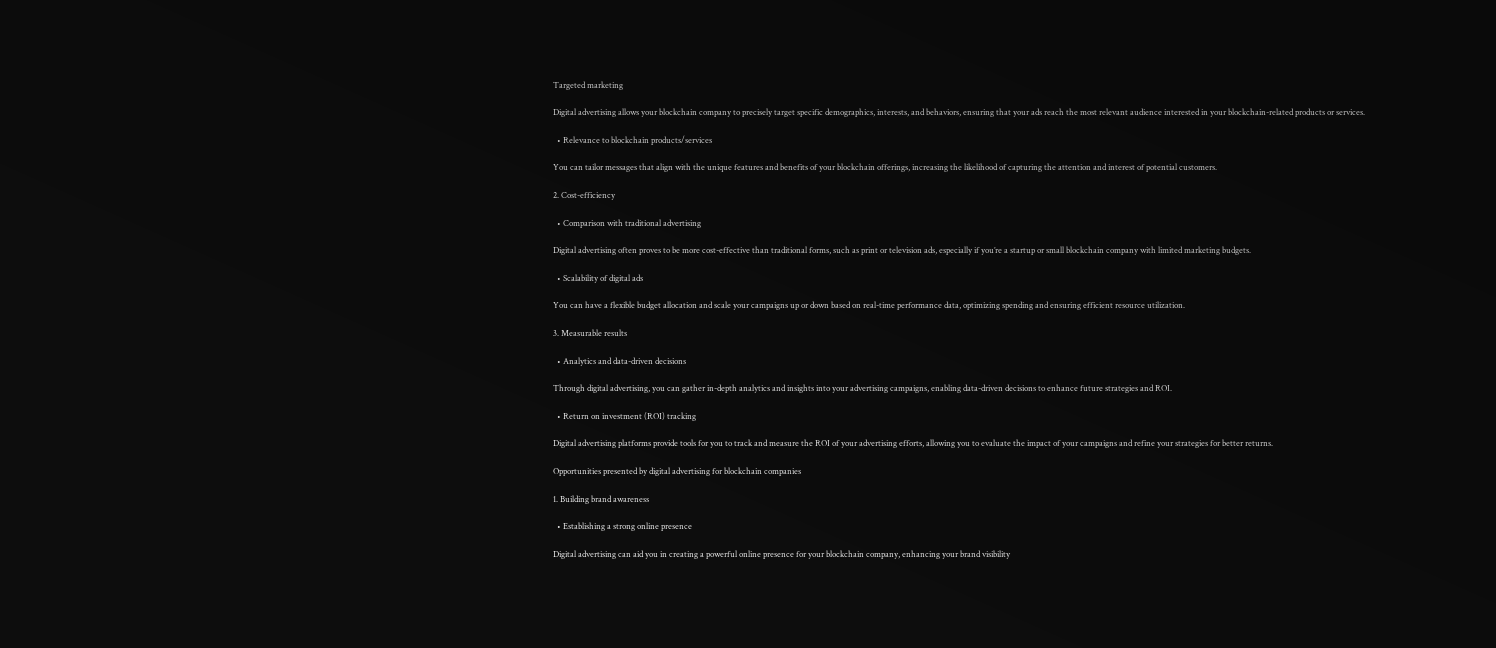Targeted marketing

Digital advertising allows your blockchain company to precisely target specific demographics, interests, and behaviors, ensuring that your ads reach the most relevant audience interested in your blockchain-related products or services.

  • Relevance to blockchain products/services

You can tailor messages that align with the unique features and benefits of your blockchain offerings, increasing the likelihood of capturing the attention and interest of potential customers.

2. Cost-efficiency

  • Comparison with traditional advertising

Digital advertising often proves to be more cost-effective than traditional forms, such as print or television ads, especially if you’re a startup or small blockchain company with limited marketing budgets.

  • Scalability of digital ads

You can have a flexible budget allocation and scale your campaigns up or down based on real-time performance data, optimizing spending and ensuring efficient resource utilization.

3. Measurable results

  • Analytics and data-driven decisions

Through digital advertising, you can gather in-depth analytics and insights into your advertising campaigns, enabling data-driven decisions to enhance future strategies and ROI.

  • Return on investment (ROI) tracking

Digital advertising platforms provide tools for you to track and measure the ROI of your advertising efforts, allowing you to evaluate the impact of your campaigns and refine your strategies for better returns.

Opportunities presented by digital advertising for blockchain companies

1. Building brand awareness

  • Establishing a strong online presence

Digital advertising can aid you in creating a powerful online presence for your blockchain company, enhancing your brand visibility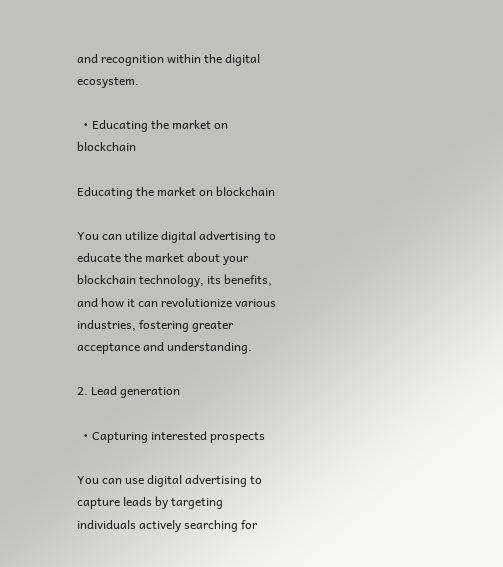and recognition within the digital ecosystem.

  • Educating the market on blockchain

Educating the market on blockchain

You can utilize digital advertising to educate the market about your blockchain technology, its benefits, and how it can revolutionize various industries, fostering greater acceptance and understanding.

2. Lead generation

  • Capturing interested prospects

You can use digital advertising to capture leads by targeting individuals actively searching for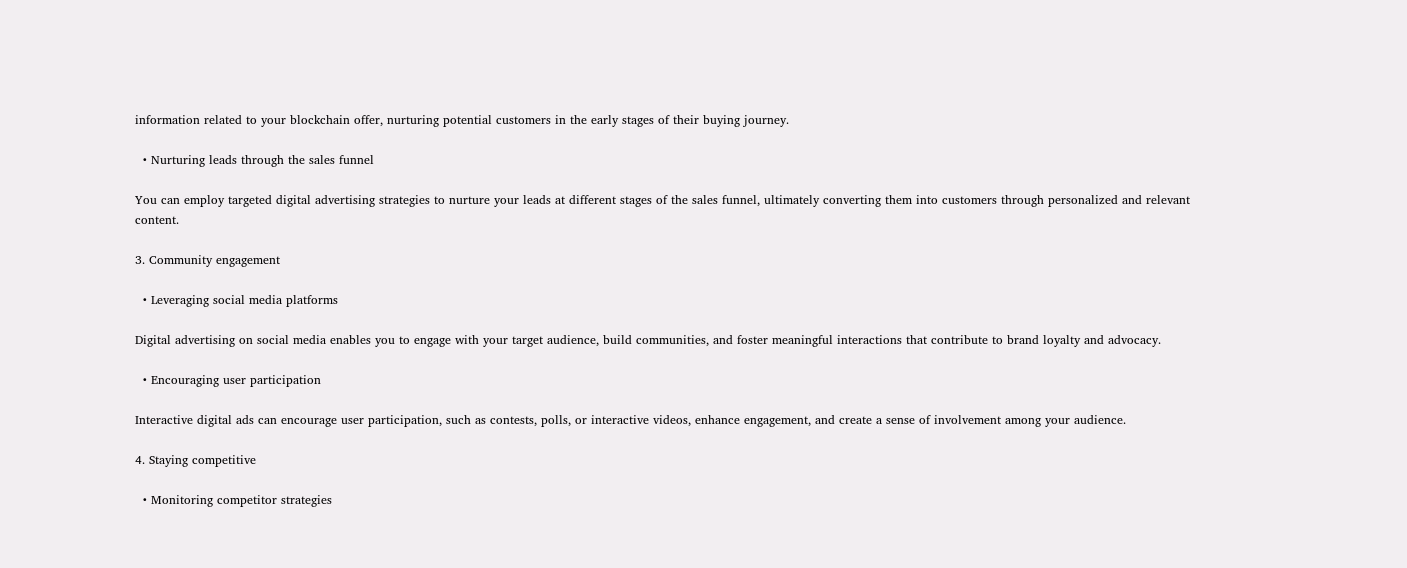information related to your blockchain offer, nurturing potential customers in the early stages of their buying journey.

  • Nurturing leads through the sales funnel

You can employ targeted digital advertising strategies to nurture your leads at different stages of the sales funnel, ultimately converting them into customers through personalized and relevant content.

3. Community engagement

  • Leveraging social media platforms

Digital advertising on social media enables you to engage with your target audience, build communities, and foster meaningful interactions that contribute to brand loyalty and advocacy.

  • Encouraging user participation

Interactive digital ads can encourage user participation, such as contests, polls, or interactive videos, enhance engagement, and create a sense of involvement among your audience.

4. Staying competitive

  • Monitoring competitor strategies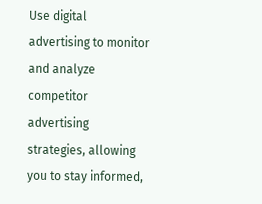Use digital advertising to monitor and analyze competitor advertising strategies, allowing you to stay informed,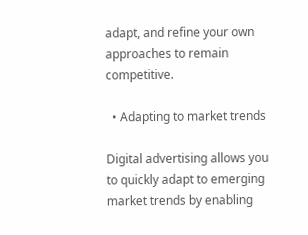adapt, and refine your own approaches to remain competitive.

  • Adapting to market trends

Digital advertising allows you to quickly adapt to emerging market trends by enabling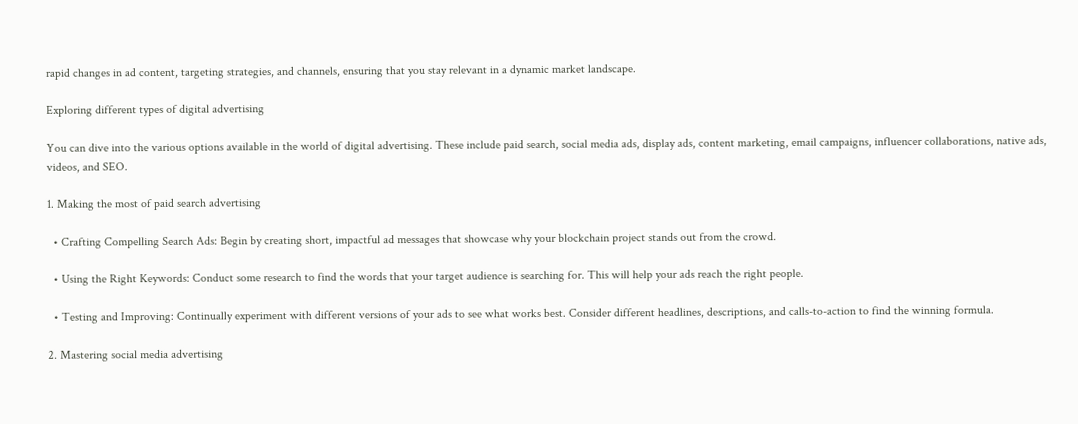rapid changes in ad content, targeting strategies, and channels, ensuring that you stay relevant in a dynamic market landscape.

Exploring different types of digital advertising

You can dive into the various options available in the world of digital advertising. These include paid search, social media ads, display ads, content marketing, email campaigns, influencer collaborations, native ads, videos, and SEO.

1. Making the most of paid search advertising

  • Crafting Compelling Search Ads: Begin by creating short, impactful ad messages that showcase why your blockchain project stands out from the crowd.

  • Using the Right Keywords: Conduct some research to find the words that your target audience is searching for. This will help your ads reach the right people.

  • Testing and Improving: Continually experiment with different versions of your ads to see what works best. Consider different headlines, descriptions, and calls-to-action to find the winning formula.

2. Mastering social media advertising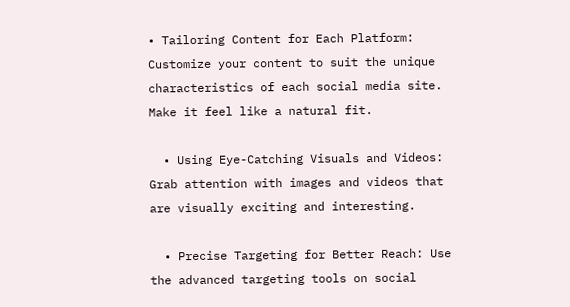• Tailoring Content for Each Platform: Customize your content to suit the unique characteristics of each social media site. Make it feel like a natural fit.

  • Using Eye-Catching Visuals and Videos: Grab attention with images and videos that are visually exciting and interesting.

  • Precise Targeting for Better Reach: Use the advanced targeting tools on social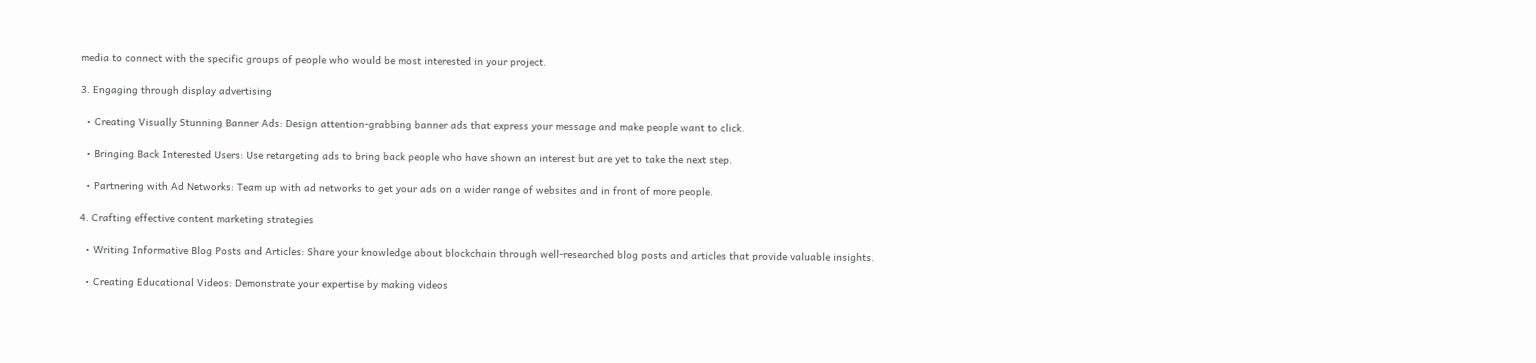media to connect with the specific groups of people who would be most interested in your project.

3. Engaging through display advertising

  • Creating Visually Stunning Banner Ads: Design attention-grabbing banner ads that express your message and make people want to click.

  • Bringing Back Interested Users: Use retargeting ads to bring back people who have shown an interest but are yet to take the next step.

  • Partnering with Ad Networks: Team up with ad networks to get your ads on a wider range of websites and in front of more people.

4. Crafting effective content marketing strategies

  • Writing Informative Blog Posts and Articles: Share your knowledge about blockchain through well-researched blog posts and articles that provide valuable insights.

  • Creating Educational Videos: Demonstrate your expertise by making videos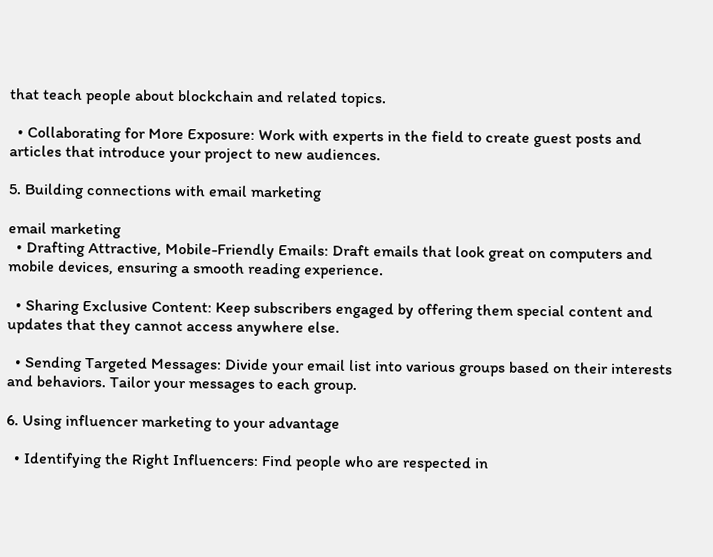that teach people about blockchain and related topics.

  • Collaborating for More Exposure: Work with experts in the field to create guest posts and articles that introduce your project to new audiences.

5. Building connections with email marketing

email marketing
  • Drafting Attractive, Mobile-Friendly Emails: Draft emails that look great on computers and mobile devices, ensuring a smooth reading experience.

  • Sharing Exclusive Content: Keep subscribers engaged by offering them special content and updates that they cannot access anywhere else.

  • Sending Targeted Messages: Divide your email list into various groups based on their interests and behaviors. Tailor your messages to each group.

6. Using influencer marketing to your advantage

  • Identifying the Right Influencers: Find people who are respected in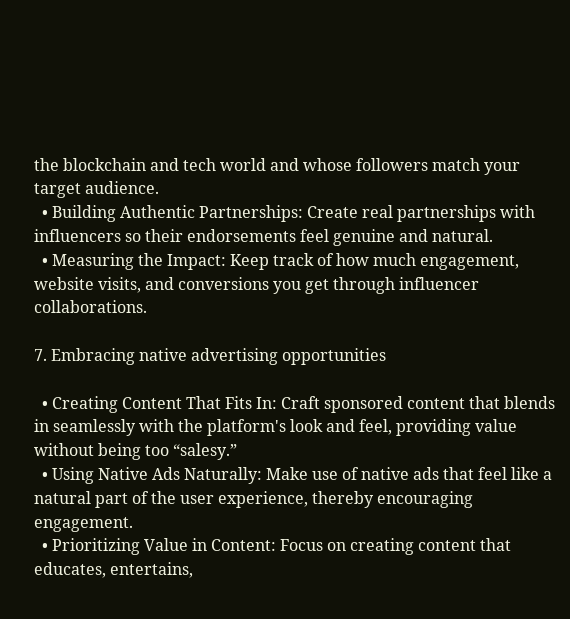the blockchain and tech world and whose followers match your target audience.
  • Building Authentic Partnerships: Create real partnerships with influencers so their endorsements feel genuine and natural.
  • Measuring the Impact: Keep track of how much engagement, website visits, and conversions you get through influencer collaborations.

7. Embracing native advertising opportunities

  • Creating Content That Fits In: Craft sponsored content that blends in seamlessly with the platform's look and feel, providing value without being too “salesy.”
  • Using Native Ads Naturally: Make use of native ads that feel like a natural part of the user experience, thereby encouraging engagement.
  • Prioritizing Value in Content: Focus on creating content that educates, entertains,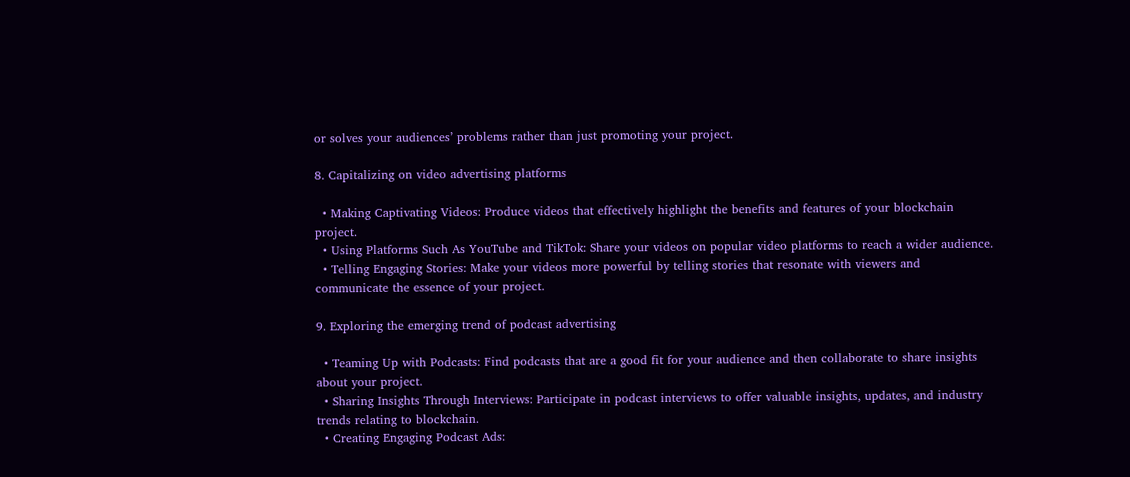or solves your audiences’ problems rather than just promoting your project.

8. Capitalizing on video advertising platforms

  • Making Captivating Videos: Produce videos that effectively highlight the benefits and features of your blockchain project.
  • Using Platforms Such As YouTube and TikTok: Share your videos on popular video platforms to reach a wider audience.
  • Telling Engaging Stories: Make your videos more powerful by telling stories that resonate with viewers and communicate the essence of your project.

9. Exploring the emerging trend of podcast advertising

  • Teaming Up with Podcasts: Find podcasts that are a good fit for your audience and then collaborate to share insights about your project.
  • Sharing Insights Through Interviews: Participate in podcast interviews to offer valuable insights, updates, and industry trends relating to blockchain.
  • Creating Engaging Podcast Ads: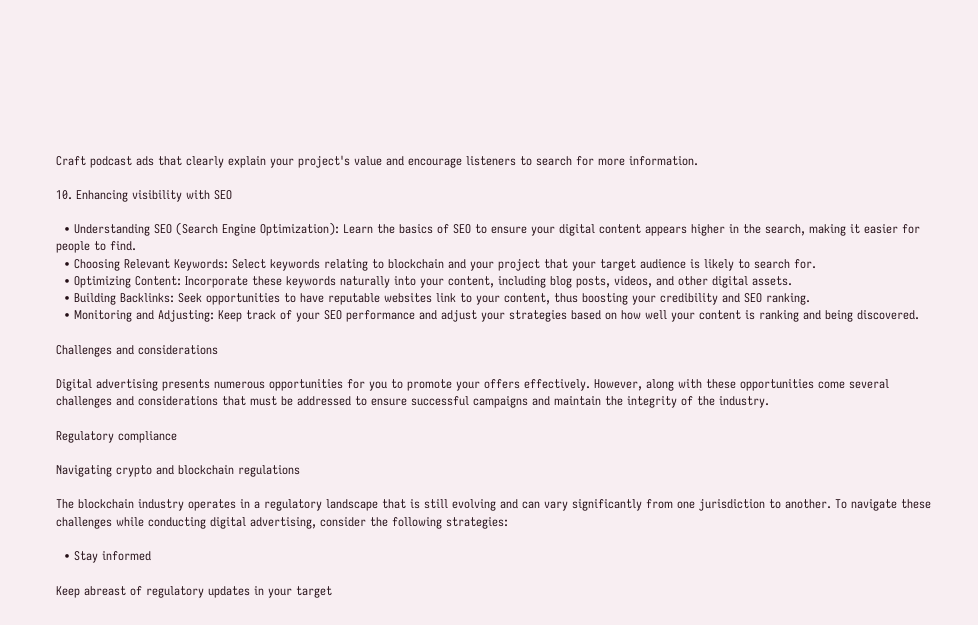Craft podcast ads that clearly explain your project's value and encourage listeners to search for more information.

10. Enhancing visibility with SEO

  • Understanding SEO (Search Engine Optimization): Learn the basics of SEO to ensure your digital content appears higher in the search, making it easier for people to find.
  • Choosing Relevant Keywords: Select keywords relating to blockchain and your project that your target audience is likely to search for.
  • Optimizing Content: Incorporate these keywords naturally into your content, including blog posts, videos, and other digital assets.
  • Building Backlinks: Seek opportunities to have reputable websites link to your content, thus boosting your credibility and SEO ranking.
  • Monitoring and Adjusting: Keep track of your SEO performance and adjust your strategies based on how well your content is ranking and being discovered.

Challenges and considerations

Digital advertising presents numerous opportunities for you to promote your offers effectively. However, along with these opportunities come several challenges and considerations that must be addressed to ensure successful campaigns and maintain the integrity of the industry.

Regulatory compliance

Navigating crypto and blockchain regulations

The blockchain industry operates in a regulatory landscape that is still evolving and can vary significantly from one jurisdiction to another. To navigate these challenges while conducting digital advertising, consider the following strategies:

  • Stay informed

Keep abreast of regulatory updates in your target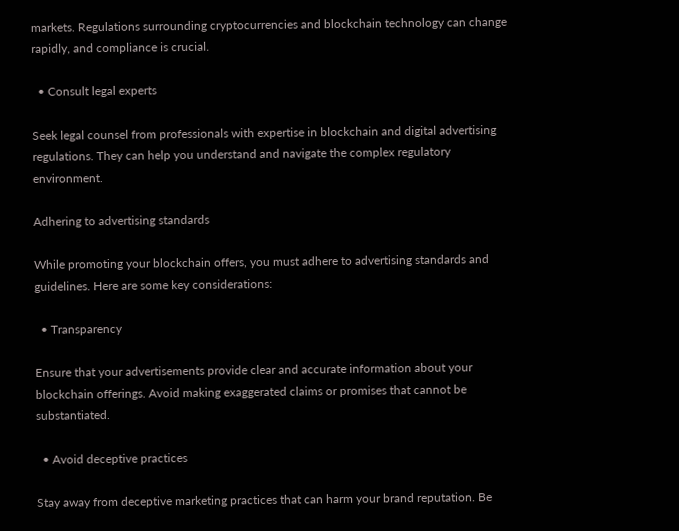markets. Regulations surrounding cryptocurrencies and blockchain technology can change rapidly, and compliance is crucial.

  • Consult legal experts

Seek legal counsel from professionals with expertise in blockchain and digital advertising regulations. They can help you understand and navigate the complex regulatory environment.

Adhering to advertising standards

While promoting your blockchain offers, you must adhere to advertising standards and guidelines. Here are some key considerations:

  • Transparency

Ensure that your advertisements provide clear and accurate information about your blockchain offerings. Avoid making exaggerated claims or promises that cannot be substantiated.

  • Avoid deceptive practices

Stay away from deceptive marketing practices that can harm your brand reputation. Be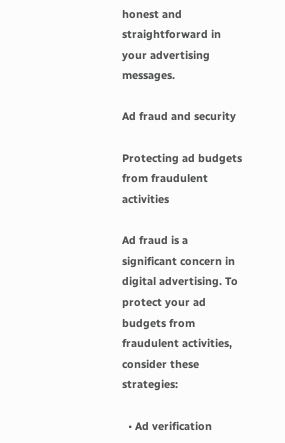honest and straightforward in your advertising messages.

Ad fraud and security

Protecting ad budgets from fraudulent activities

Ad fraud is a significant concern in digital advertising. To protect your ad budgets from fraudulent activities, consider these strategies:

  • Ad verification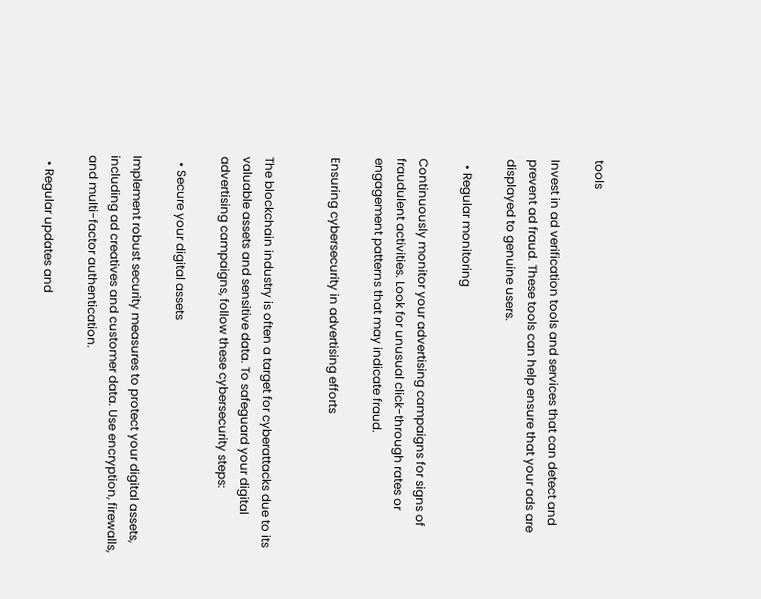tools

Invest in ad verification tools and services that can detect and prevent ad fraud. These tools can help ensure that your ads are displayed to genuine users.

  • Regular monitoring

Continuously monitor your advertising campaigns for signs of fraudulent activities. Look for unusual click-through rates or engagement patterns that may indicate fraud.

Ensuring cybersecurity in advertising efforts


The blockchain industry is often a target for cyberattacks due to its valuable assets and sensitive data. To safeguard your digital advertising campaigns, follow these cybersecurity steps:

  • Secure your digital assets

Implement robust security measures to protect your digital assets, including ad creatives and customer data. Use encryption, firewalls, and multi-factor authentication.

  • Regular updates and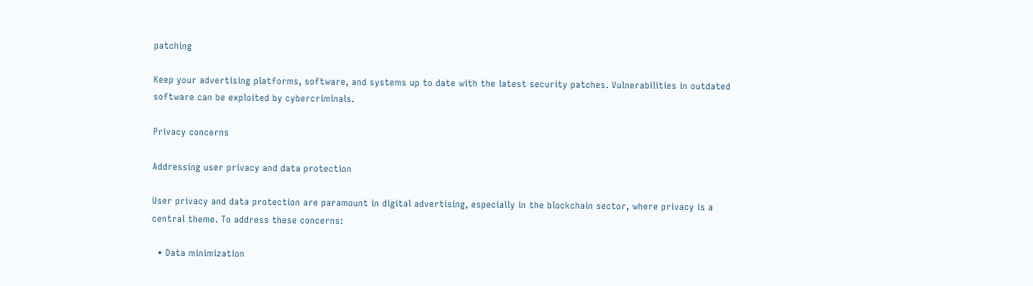patching

Keep your advertising platforms, software, and systems up to date with the latest security patches. Vulnerabilities in outdated software can be exploited by cybercriminals.

Privacy concerns

Addressing user privacy and data protection

User privacy and data protection are paramount in digital advertising, especially in the blockchain sector, where privacy is a central theme. To address these concerns:

  • Data minimization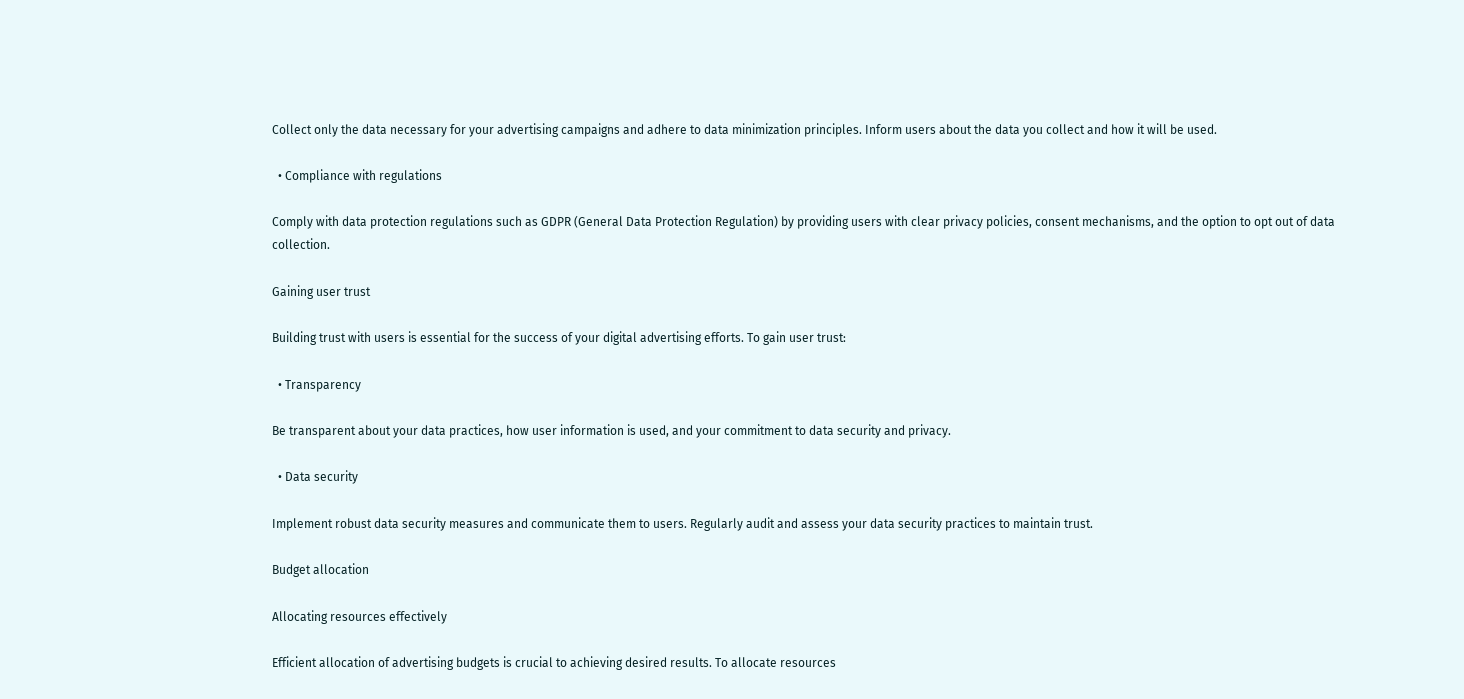Collect only the data necessary for your advertising campaigns and adhere to data minimization principles. Inform users about the data you collect and how it will be used.

  • Compliance with regulations

Comply with data protection regulations such as GDPR (General Data Protection Regulation) by providing users with clear privacy policies, consent mechanisms, and the option to opt out of data collection.

Gaining user trust

Building trust with users is essential for the success of your digital advertising efforts. To gain user trust:

  • Transparency

Be transparent about your data practices, how user information is used, and your commitment to data security and privacy.

  • Data security

Implement robust data security measures and communicate them to users. Regularly audit and assess your data security practices to maintain trust.

Budget allocation

Allocating resources effectively

Efficient allocation of advertising budgets is crucial to achieving desired results. To allocate resources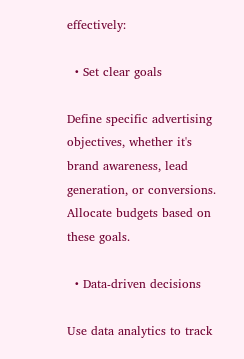effectively:

  • Set clear goals

Define specific advertising objectives, whether it's brand awareness, lead generation, or conversions. Allocate budgets based on these goals.

  • Data-driven decisions

Use data analytics to track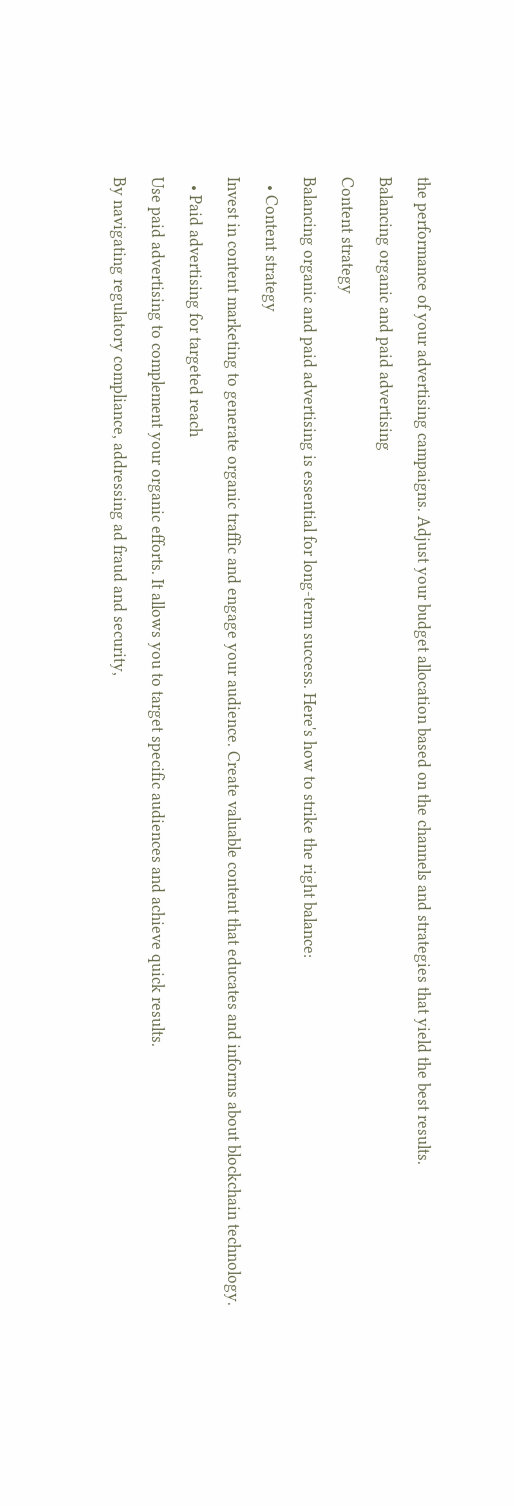the performance of your advertising campaigns. Adjust your budget allocation based on the channels and strategies that yield the best results.

Balancing organic and paid advertising

Content strategy

Balancing organic and paid advertising is essential for long-term success. Here's how to strike the right balance:

  • Content strategy

Invest in content marketing to generate organic traffic and engage your audience. Create valuable content that educates and informs about blockchain technology.

  • Paid advertising for targeted reach

Use paid advertising to complement your organic efforts. It allows you to target specific audiences and achieve quick results.

By navigating regulatory compliance, addressing ad fraud and security,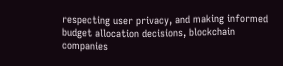respecting user privacy, and making informed budget allocation decisions, blockchain companies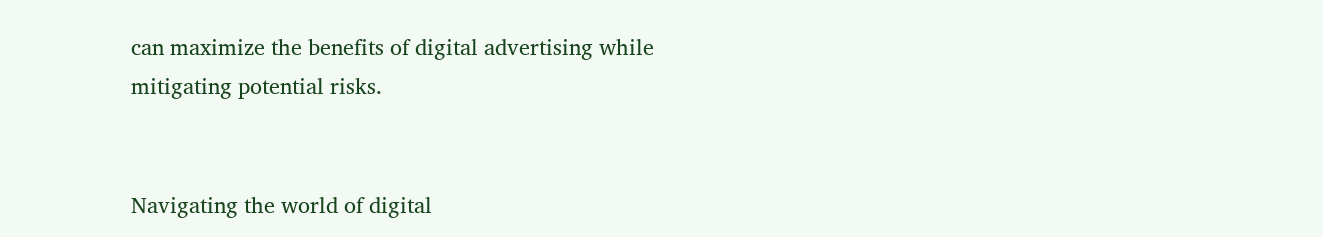can maximize the benefits of digital advertising while mitigating potential risks.


Navigating the world of digital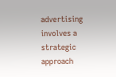advertising involves a strategic approach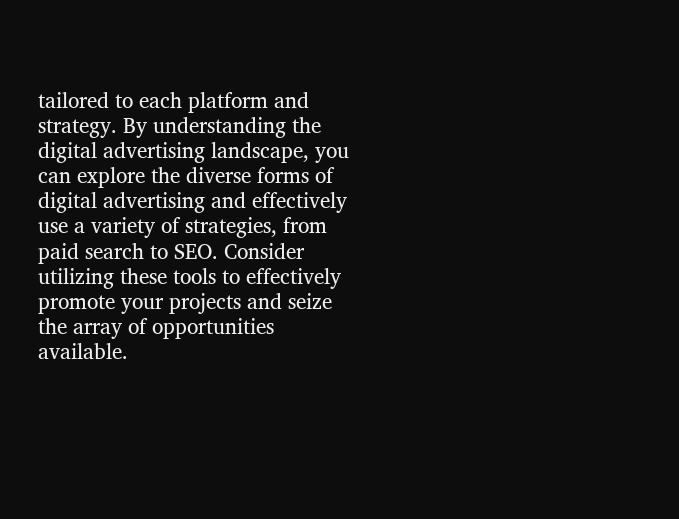tailored to each platform and strategy. By understanding the digital advertising landscape, you can explore the diverse forms of digital advertising and effectively use a variety of strategies, from paid search to SEO. Consider utilizing these tools to effectively promote your projects and seize the array of opportunities available.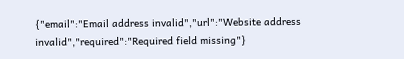{"email":"Email address invalid","url":"Website address invalid","required":"Required field missing"}